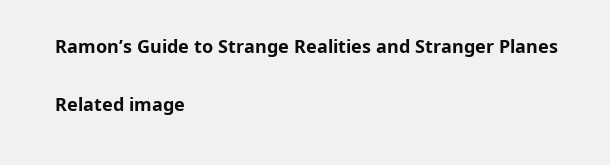Ramon’s Guide to Strange Realities and Stranger Planes

Related image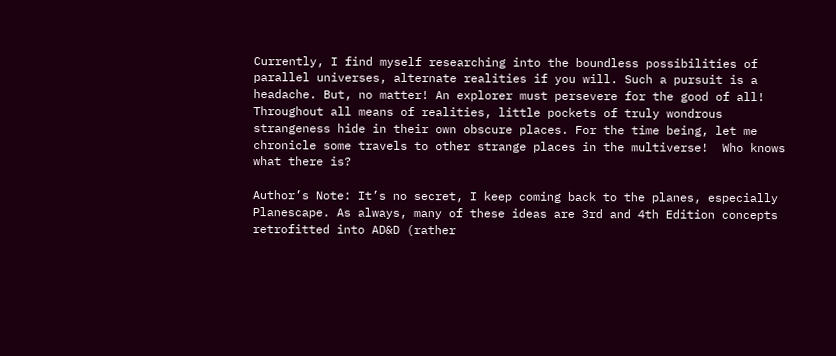Currently, I find myself researching into the boundless possibilities of parallel universes, alternate realities if you will. Such a pursuit is a headache. But, no matter! An explorer must persevere for the good of all! Throughout all means of realities, little pockets of truly wondrous strangeness hide in their own obscure places. For the time being, let me chronicle some travels to other strange places in the multiverse!  Who knows what there is?

Author’s Note: It’s no secret, I keep coming back to the planes, especially Planescape. As always, many of these ideas are 3rd and 4th Edition concepts retrofitted into AD&D (rather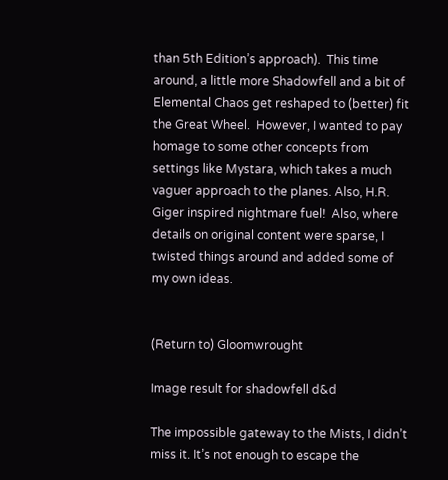than 5th Edition’s approach).  This time around, a little more Shadowfell and a bit of Elemental Chaos get reshaped to (better) fit the Great Wheel.  However, I wanted to pay homage to some other concepts from settings like Mystara, which takes a much vaguer approach to the planes. Also, H.R. Giger inspired nightmare fuel!  Also, where details on original content were sparse, I twisted things around and added some of my own ideas.


(Return to) Gloomwrought

Image result for shadowfell d&d

The impossible gateway to the Mists, I didn’t miss it. It’s not enough to escape the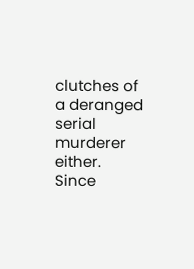clutches of a deranged serial murderer either. Since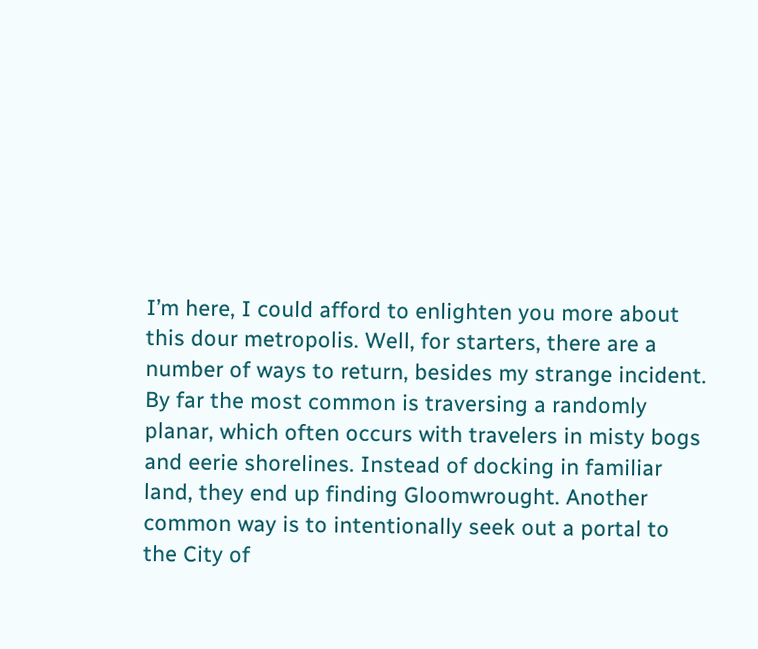I’m here, I could afford to enlighten you more about this dour metropolis. Well, for starters, there are a number of ways to return, besides my strange incident. By far the most common is traversing a randomly planar, which often occurs with travelers in misty bogs and eerie shorelines. Instead of docking in familiar land, they end up finding Gloomwrought. Another common way is to intentionally seek out a portal to the City of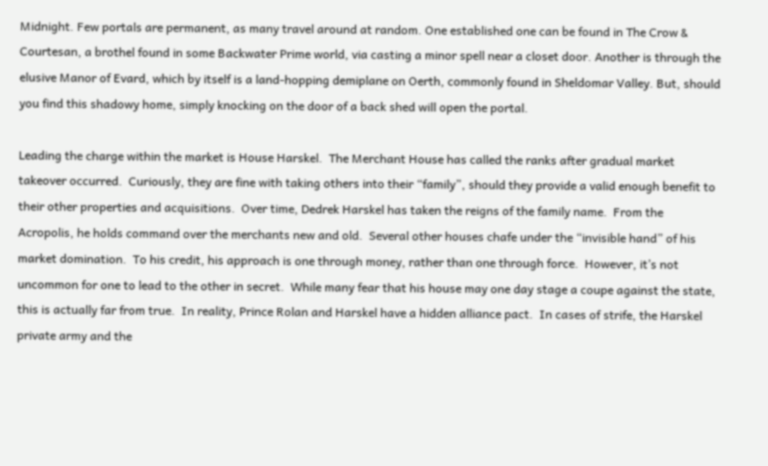Midnight. Few portals are permanent, as many travel around at random. One established one can be found in The Crow & Courtesan, a brothel found in some Backwater Prime world, via casting a minor spell near a closet door. Another is through the elusive Manor of Evard, which by itself is a land-hopping demiplane on Oerth, commonly found in Sheldomar Valley. But, should you find this shadowy home, simply knocking on the door of a back shed will open the portal.

Leading the charge within the market is House Harskel.  The Merchant House has called the ranks after gradual market takeover occurred.  Curiously, they are fine with taking others into their “family”, should they provide a valid enough benefit to their other properties and acquisitions.  Over time, Dedrek Harskel has taken the reigns of the family name.  From the Acropolis, he holds command over the merchants new and old.  Several other houses chafe under the “invisible hand” of his market domination.  To his credit, his approach is one through money, rather than one through force.  However, it’s not uncommon for one to lead to the other in secret.  While many fear that his house may one day stage a coupe against the state, this is actually far from true.  In reality, Prince Rolan and Harskel have a hidden alliance pact.  In cases of strife, the Harskel private army and the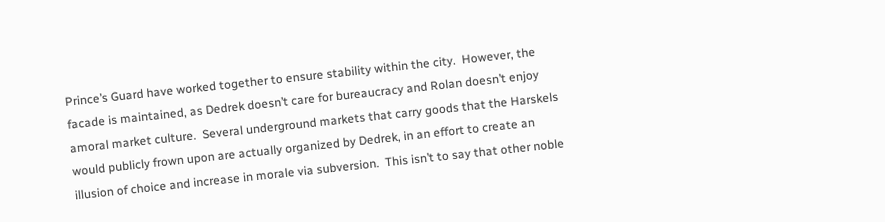Prince’s Guard have worked together to ensure stability within the city.  However, the facade is maintained, as Dedrek doesn’t care for bureaucracy and Rolan doesn’t enjoy amoral market culture.  Several underground markets that carry goods that the Harskels would publicly frown upon are actually organized by Dedrek, in an effort to create an illusion of choice and increase in morale via subversion.  This isn’t to say that other noble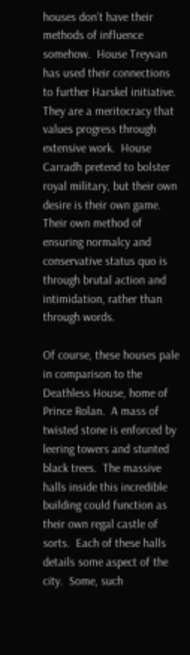houses don’t have their methods of influence somehow.  House Treyvan has used their connections to further Harskel initiative.  They are a meritocracy that values progress through extensive work.  House Carradh pretend to bolster royal military, but their own desire is their own game.  Their own method of ensuring normalcy and conservative status quo is through brutal action and intimidation, rather than through words.

Of course, these houses pale in comparison to the Deathless House, home of Prince Rolan.  A mass of twisted stone is enforced by leering towers and stunted black trees.  The massive halls inside this incredible building could function as their own regal castle of sorts.  Each of these halls details some aspect of the city.  Some, such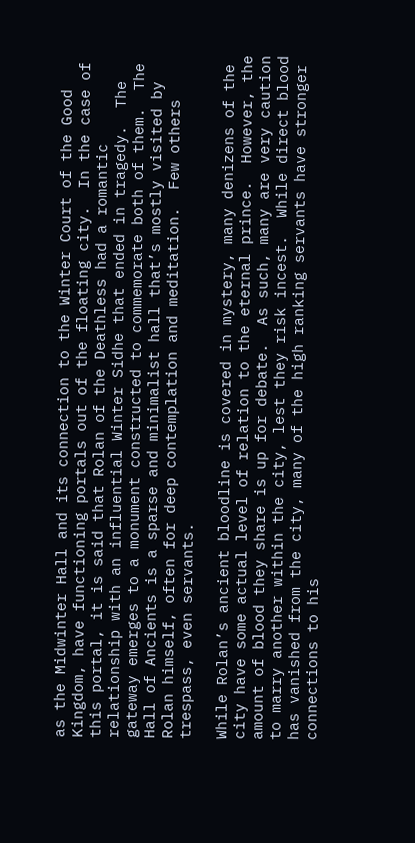as the Midwinter Hall and its connection to the Winter Court of the Good Kingdom, have functioning portals out of the floating city.  In the case of this portal, it is said that Rolan of the Deathless had a romantic relationship with an influential Winter Sidhe that ended in tragedy.  The gateway emerges to a monument constructed to commemorate both of them.  The Hall of Ancients is a sparse and minimalist hall that’s mostly visited by Rolan himself, often for deep contemplation and meditation.  Few others trespass, even servants.

While Rolan’s ancient bloodline is covered in mystery, many denizens of the city have some actual level of relation to the eternal prince.  However, the amount of blood they share is up for debate.  As such, many are very caution to marry another within the city, lest they risk incest.  While direct blood has vanished from the city, many of the high ranking servants have stronger connections to his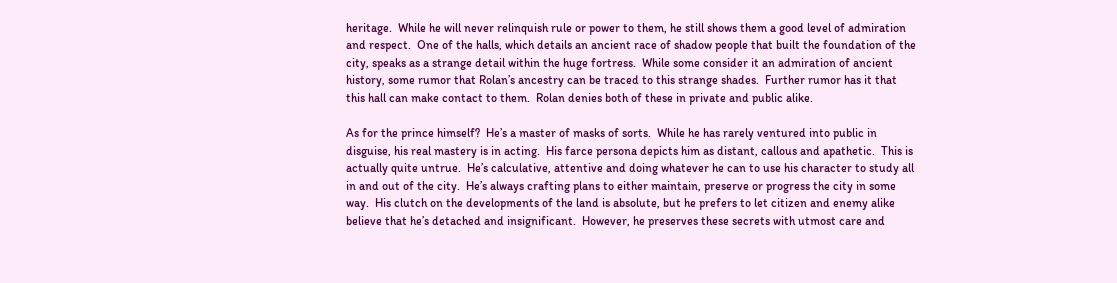heritage.  While he will never relinquish rule or power to them, he still shows them a good level of admiration and respect.  One of the halls, which details an ancient race of shadow people that built the foundation of the city, speaks as a strange detail within the huge fortress.  While some consider it an admiration of ancient history, some rumor that Rolan’s ancestry can be traced to this strange shades.  Further rumor has it that this hall can make contact to them.  Rolan denies both of these in private and public alike.

As for the prince himself?  He’s a master of masks of sorts.  While he has rarely ventured into public in disguise, his real mastery is in acting.  His farce persona depicts him as distant, callous and apathetic.  This is actually quite untrue.  He’s calculative, attentive and doing whatever he can to use his character to study all in and out of the city.  He’s always crafting plans to either maintain, preserve or progress the city in some way.  His clutch on the developments of the land is absolute, but he prefers to let citizen and enemy alike believe that he’s detached and insignificant.  However, he preserves these secrets with utmost care and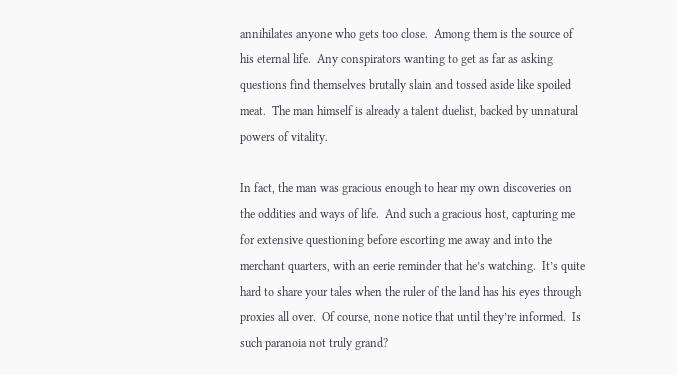annihilates anyone who gets too close.  Among them is the source of his eternal life.  Any conspirators wanting to get as far as asking questions find themselves brutally slain and tossed aside like spoiled meat.  The man himself is already a talent duelist, backed by unnatural powers of vitality.

In fact, the man was gracious enough to hear my own discoveries on the oddities and ways of life.  And such a gracious host, capturing me for extensive questioning before escorting me away and into the merchant quarters, with an eerie reminder that he’s watching.  It’s quite hard to share your tales when the ruler of the land has his eyes through proxies all over.  Of course, none notice that until they’re informed.  Is such paranoia not truly grand?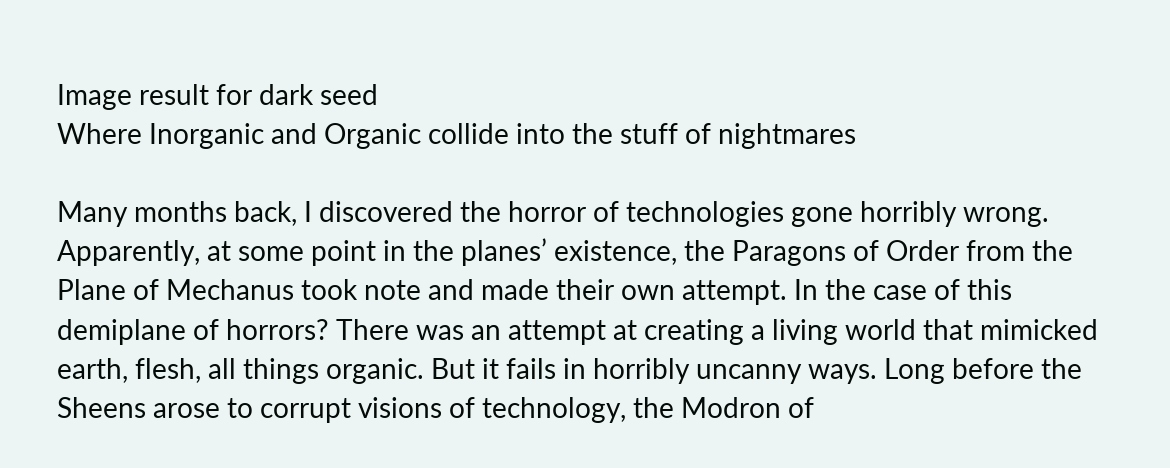Image result for dark seed
Where Inorganic and Organic collide into the stuff of nightmares

Many months back, I discovered the horror of technologies gone horribly wrong. Apparently, at some point in the planes’ existence, the Paragons of Order from the Plane of Mechanus took note and made their own attempt. In the case of this demiplane of horrors? There was an attempt at creating a living world that mimicked earth, flesh, all things organic. But it fails in horribly uncanny ways. Long before the Sheens arose to corrupt visions of technology, the Modron of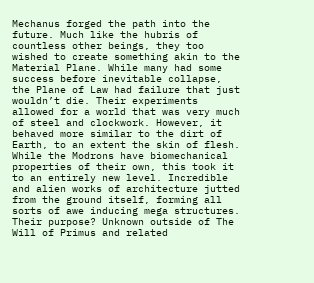Mechanus forged the path into the future. Much like the hubris of countless other beings, they too wished to create something akin to the Material Plane. While many had some success before inevitable collapse, the Plane of Law had failure that just wouldn’t die. Their experiments allowed for a world that was very much of steel and clockwork. However, it behaved more similar to the dirt of Earth, to an extent the skin of flesh. While the Modrons have biomechanical properties of their own, this took it to an entirely new level. Incredible and alien works of architecture jutted from the ground itself, forming all sorts of awe inducing mega structures. Their purpose? Unknown outside of The Will of Primus and related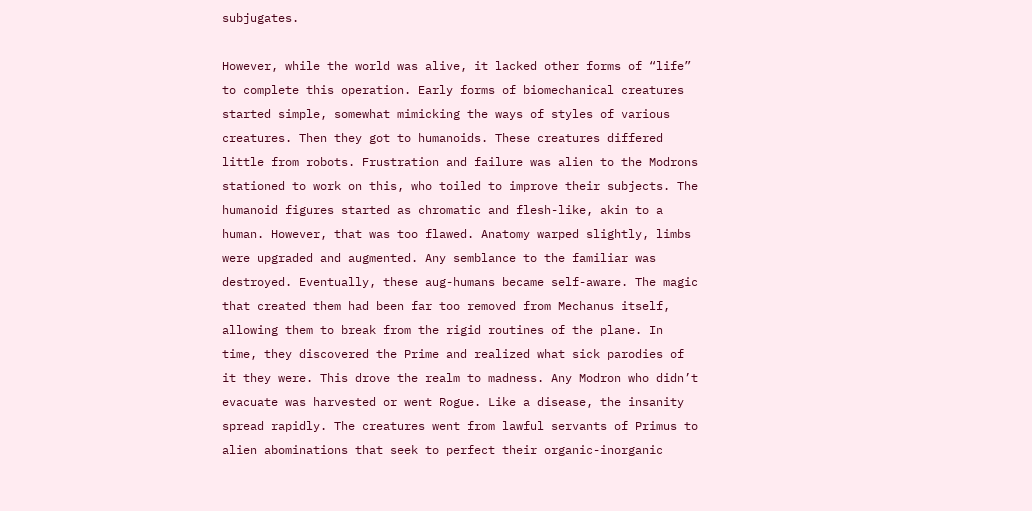subjugates.

However, while the world was alive, it lacked other forms of “life” to complete this operation. Early forms of biomechanical creatures started simple, somewhat mimicking the ways of styles of various creatures. Then they got to humanoids. These creatures differed little from robots. Frustration and failure was alien to the Modrons stationed to work on this, who toiled to improve their subjects. The humanoid figures started as chromatic and flesh-like, akin to a human. However, that was too flawed. Anatomy warped slightly, limbs were upgraded and augmented. Any semblance to the familiar was destroyed. Eventually, these aug-humans became self-aware. The magic that created them had been far too removed from Mechanus itself, allowing them to break from the rigid routines of the plane. In time, they discovered the Prime and realized what sick parodies of it they were. This drove the realm to madness. Any Modron who didn’t evacuate was harvested or went Rogue. Like a disease, the insanity spread rapidly. The creatures went from lawful servants of Primus to alien abominations that seek to perfect their organic-inorganic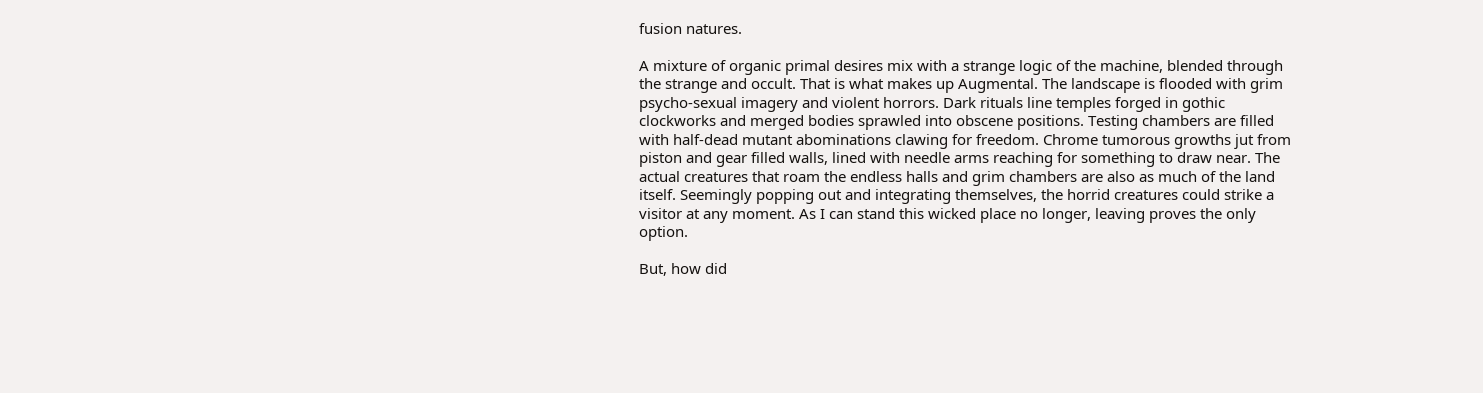fusion natures.

A mixture of organic primal desires mix with a strange logic of the machine, blended through the strange and occult. That is what makes up Augmental. The landscape is flooded with grim psycho-sexual imagery and violent horrors. Dark rituals line temples forged in gothic clockworks and merged bodies sprawled into obscene positions. Testing chambers are filled with half-dead mutant abominations clawing for freedom. Chrome tumorous growths jut from piston and gear filled walls, lined with needle arms reaching for something to draw near. The actual creatures that roam the endless halls and grim chambers are also as much of the land itself. Seemingly popping out and integrating themselves, the horrid creatures could strike a visitor at any moment. As I can stand this wicked place no longer, leaving proves the only option.

But, how did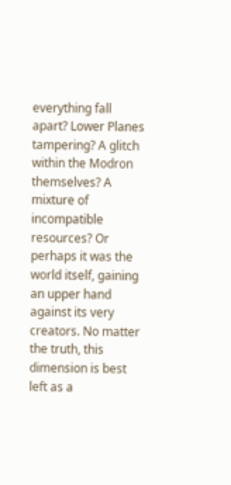everything fall apart? Lower Planes tampering? A glitch within the Modron themselves? A mixture of incompatible resources? Or perhaps it was the world itself, gaining an upper hand against its very creators. No matter the truth, this dimension is best left as a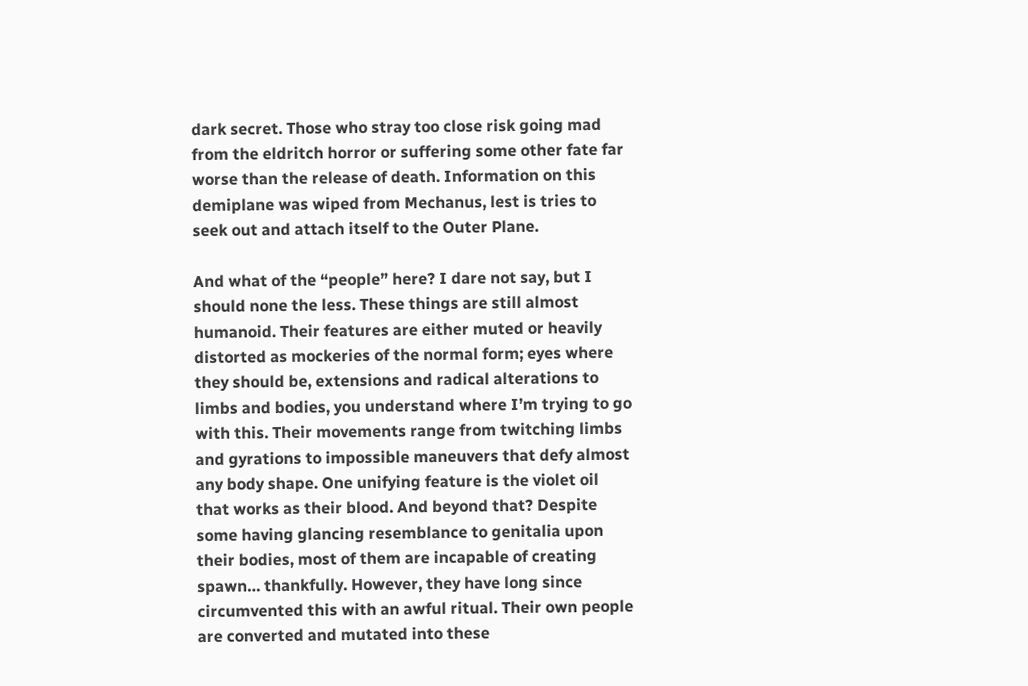dark secret. Those who stray too close risk going mad from the eldritch horror or suffering some other fate far worse than the release of death. Information on this demiplane was wiped from Mechanus, lest is tries to seek out and attach itself to the Outer Plane.

And what of the “people” here? I dare not say, but I should none the less. These things are still almost humanoid. Their features are either muted or heavily distorted as mockeries of the normal form; eyes where they should be, extensions and radical alterations to limbs and bodies, you understand where I’m trying to go with this. Their movements range from twitching limbs and gyrations to impossible maneuvers that defy almost any body shape. One unifying feature is the violet oil that works as their blood. And beyond that? Despite some having glancing resemblance to genitalia upon their bodies, most of them are incapable of creating spawn… thankfully. However, they have long since circumvented this with an awful ritual. Their own people are converted and mutated into these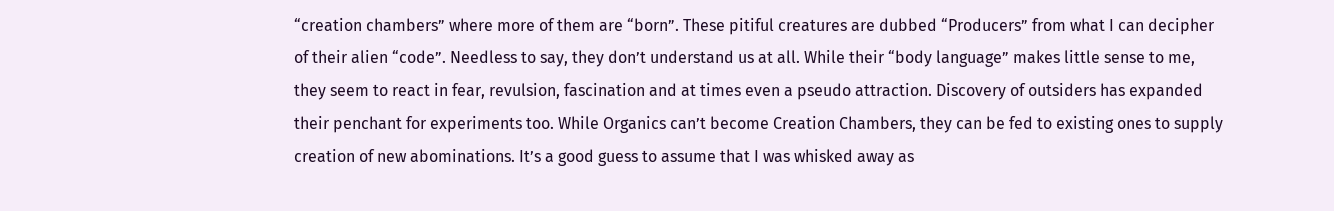“creation chambers” where more of them are “born”. These pitiful creatures are dubbed “Producers” from what I can decipher of their alien “code”. Needless to say, they don’t understand us at all. While their “body language” makes little sense to me, they seem to react in fear, revulsion, fascination and at times even a pseudo attraction. Discovery of outsiders has expanded their penchant for experiments too. While Organics can’t become Creation Chambers, they can be fed to existing ones to supply creation of new abominations. It’s a good guess to assume that I was whisked away as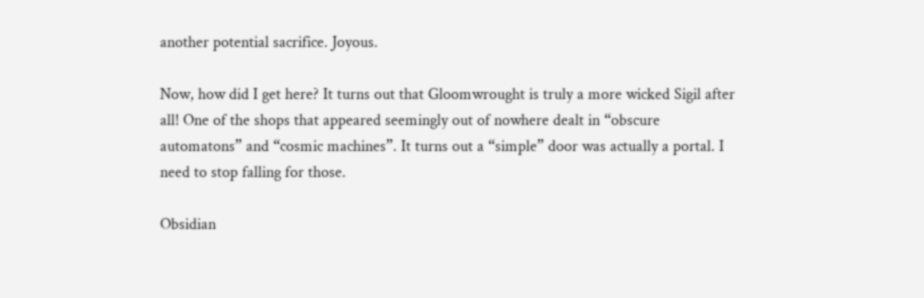another potential sacrifice. Joyous.

Now, how did I get here? It turns out that Gloomwrought is truly a more wicked Sigil after all! One of the shops that appeared seemingly out of nowhere dealt in “obscure automatons” and “cosmic machines”. It turns out a “simple” door was actually a portal. I need to stop falling for those.

Obsidian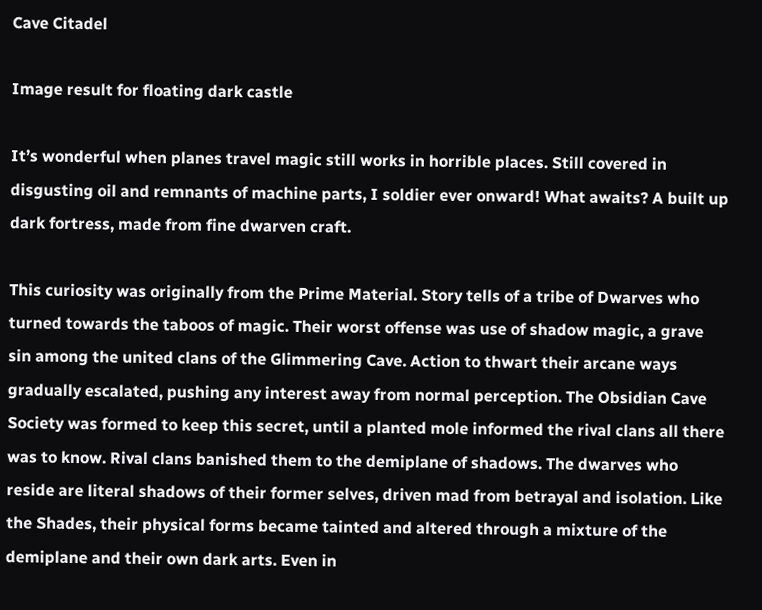Cave Citadel

Image result for floating dark castle

It’s wonderful when planes travel magic still works in horrible places. Still covered in disgusting oil and remnants of machine parts, I soldier ever onward! What awaits? A built up dark fortress, made from fine dwarven craft.

This curiosity was originally from the Prime Material. Story tells of a tribe of Dwarves who turned towards the taboos of magic. Their worst offense was use of shadow magic, a grave sin among the united clans of the Glimmering Cave. Action to thwart their arcane ways gradually escalated, pushing any interest away from normal perception. The Obsidian Cave Society was formed to keep this secret, until a planted mole informed the rival clans all there was to know. Rival clans banished them to the demiplane of shadows. The dwarves who reside are literal shadows of their former selves, driven mad from betrayal and isolation. Like the Shades, their physical forms became tainted and altered through a mixture of the demiplane and their own dark arts. Even in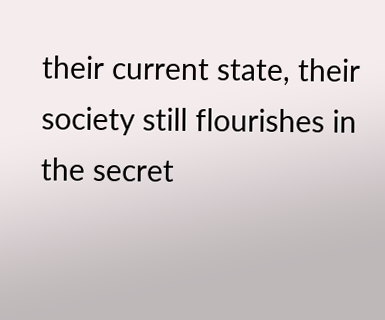their current state, their society still flourishes in the secret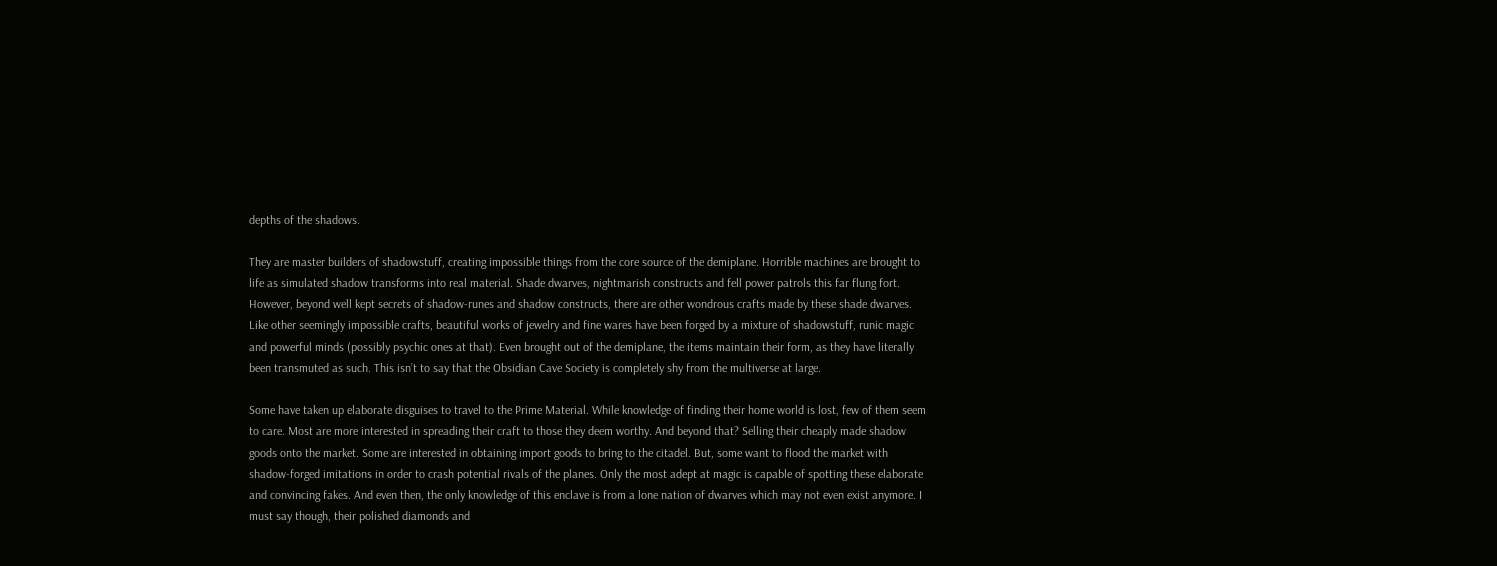depths of the shadows.

They are master builders of shadowstuff, creating impossible things from the core source of the demiplane. Horrible machines are brought to life as simulated shadow transforms into real material. Shade dwarves, nightmarish constructs and fell power patrols this far flung fort. However, beyond well kept secrets of shadow-runes and shadow constructs, there are other wondrous crafts made by these shade dwarves. Like other seemingly impossible crafts, beautiful works of jewelry and fine wares have been forged by a mixture of shadowstuff, runic magic and powerful minds (possibly psychic ones at that). Even brought out of the demiplane, the items maintain their form, as they have literally been transmuted as such. This isn’t to say that the Obsidian Cave Society is completely shy from the multiverse at large.

Some have taken up elaborate disguises to travel to the Prime Material. While knowledge of finding their home world is lost, few of them seem to care. Most are more interested in spreading their craft to those they deem worthy. And beyond that? Selling their cheaply made shadow goods onto the market. Some are interested in obtaining import goods to bring to the citadel. But, some want to flood the market with shadow-forged imitations in order to crash potential rivals of the planes. Only the most adept at magic is capable of spotting these elaborate and convincing fakes. And even then, the only knowledge of this enclave is from a lone nation of dwarves which may not even exist anymore. I must say though, their polished diamonds and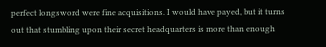perfect longsword were fine acquisitions. I would have payed, but it turns out that stumbling upon their secret headquarters is more than enough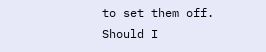to set them off. Should I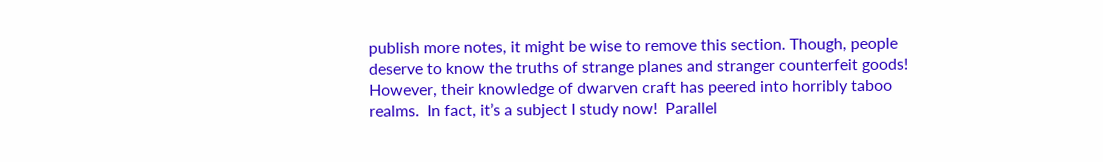publish more notes, it might be wise to remove this section. Though, people deserve to know the truths of strange planes and stranger counterfeit goods!  However, their knowledge of dwarven craft has peered into horribly taboo realms.  In fact, it’s a subject I study now!  Parallel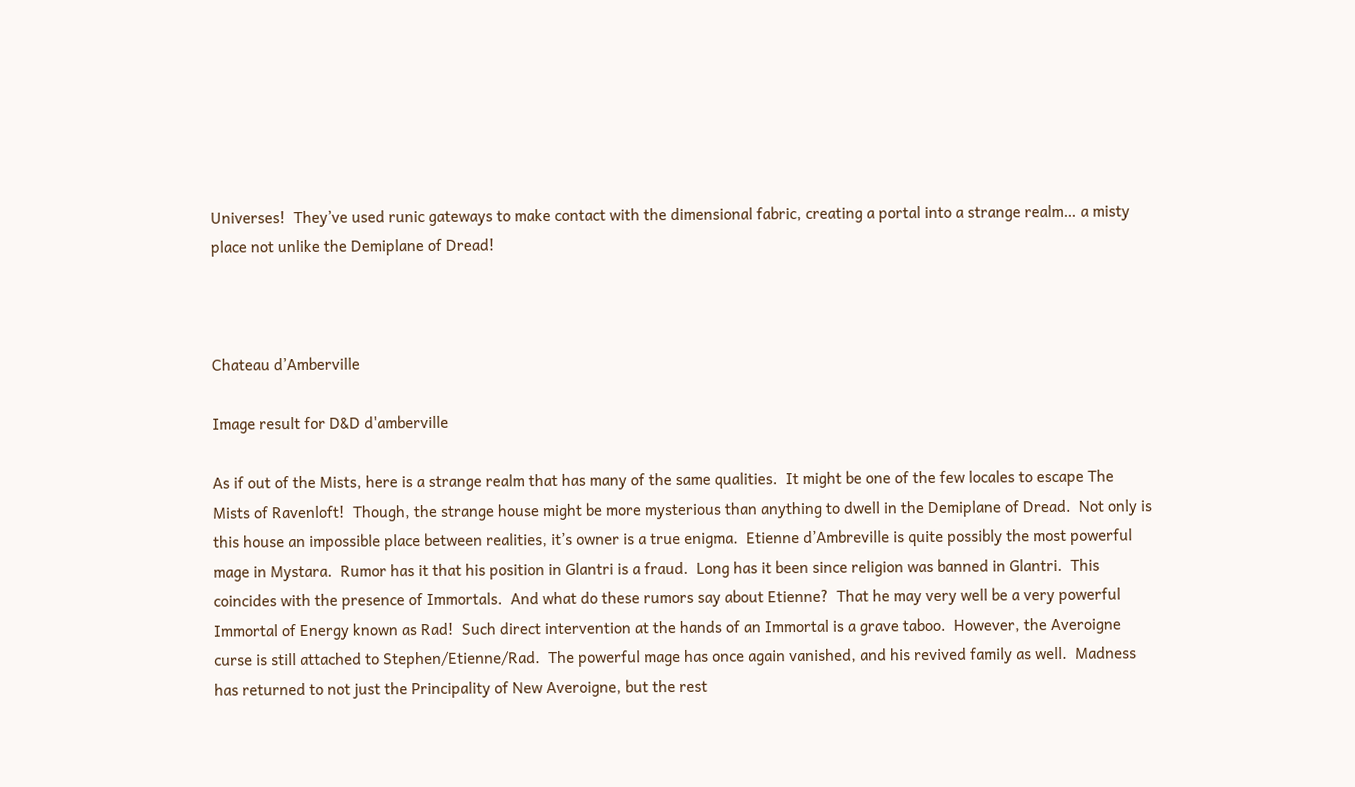Universes!  They’ve used runic gateways to make contact with the dimensional fabric, creating a portal into a strange realm… a misty place not unlike the Demiplane of Dread!



Chateau d’Amberville

Image result for D&D d'amberville

As if out of the Mists, here is a strange realm that has many of the same qualities.  It might be one of the few locales to escape The Mists of Ravenloft!  Though, the strange house might be more mysterious than anything to dwell in the Demiplane of Dread.  Not only is this house an impossible place between realities, it’s owner is a true enigma.  Etienne d’Ambreville is quite possibly the most powerful mage in Mystara.  Rumor has it that his position in Glantri is a fraud.  Long has it been since religion was banned in Glantri.  This coincides with the presence of Immortals.  And what do these rumors say about Etienne?  That he may very well be a very powerful Immortal of Energy known as Rad!  Such direct intervention at the hands of an Immortal is a grave taboo.  However, the Averoigne curse is still attached to Stephen/Etienne/Rad.  The powerful mage has once again vanished, and his revived family as well.  Madness has returned to not just the Principality of New Averoigne, but the rest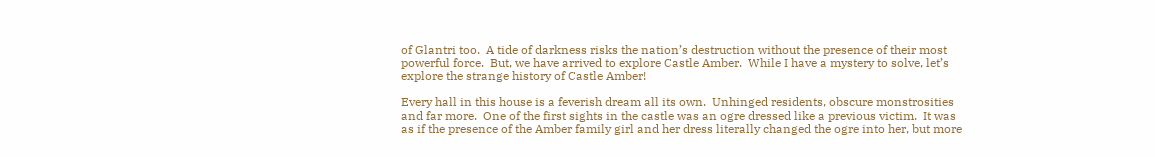of Glantri too.  A tide of darkness risks the nation’s destruction without the presence of their most powerful force.  But, we have arrived to explore Castle Amber.  While I have a mystery to solve, let’s explore the strange history of Castle Amber!

Every hall in this house is a feverish dream all its own.  Unhinged residents, obscure monstrosities and far more.  One of the first sights in the castle was an ogre dressed like a previous victim.  It was as if the presence of the Amber family girl and her dress literally changed the ogre into her, but more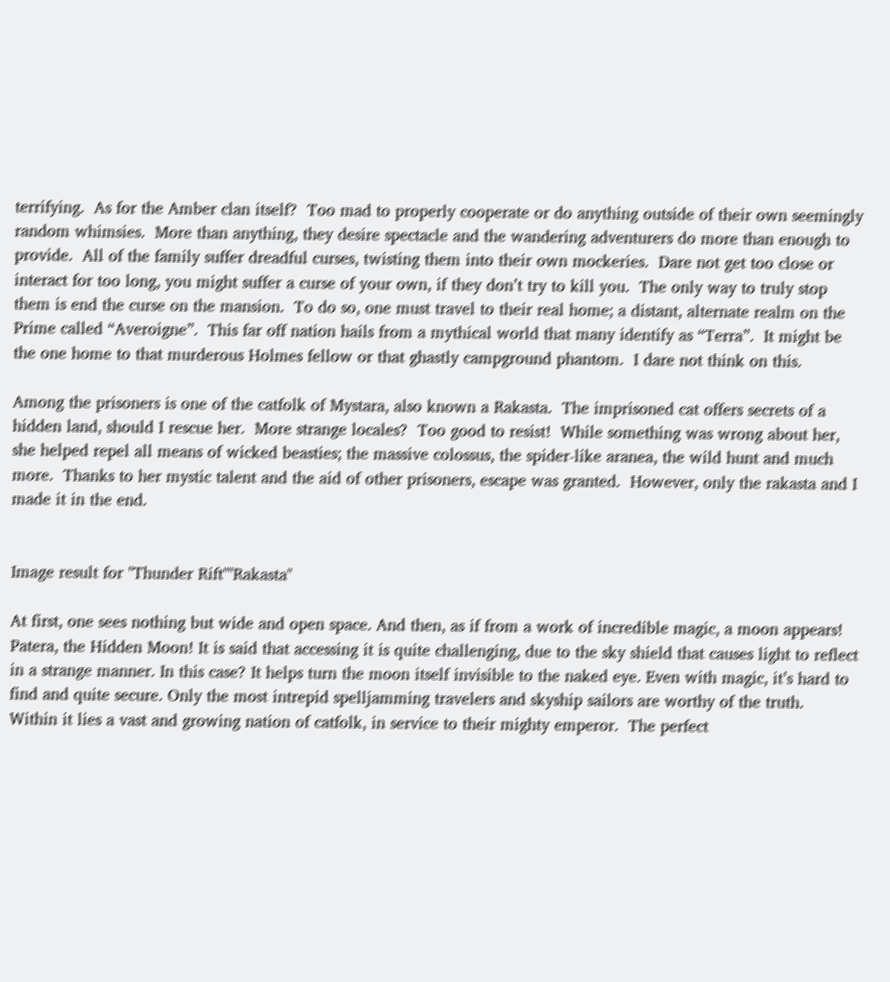terrifying.  As for the Amber clan itself?  Too mad to properly cooperate or do anything outside of their own seemingly random whimsies.  More than anything, they desire spectacle and the wandering adventurers do more than enough to provide.  All of the family suffer dreadful curses, twisting them into their own mockeries.  Dare not get too close or interact for too long, you might suffer a curse of your own, if they don’t try to kill you.  The only way to truly stop them is end the curse on the mansion.  To do so, one must travel to their real home; a distant, alternate realm on the Prime called “Averoigne”.  This far off nation hails from a mythical world that many identify as “Terra”.  It might be the one home to that murderous Holmes fellow or that ghastly campground phantom.  I dare not think on this.

Among the prisoners is one of the catfolk of Mystara, also known a Rakasta.  The imprisoned cat offers secrets of a hidden land, should I rescue her.  More strange locales?  Too good to resist!  While something was wrong about her, she helped repel all means of wicked beasties; the massive colossus, the spider-like aranea, the wild hunt and much more.  Thanks to her mystic talent and the aid of other prisoners, escape was granted.  However, only the rakasta and I made it in the end.


Image result for "Thunder Rift""Rakasta"

At first, one sees nothing but wide and open space. And then, as if from a work of incredible magic, a moon appears! Patera, the Hidden Moon! It is said that accessing it is quite challenging, due to the sky shield that causes light to reflect in a strange manner. In this case? It helps turn the moon itself invisible to the naked eye. Even with magic, it’s hard to find and quite secure. Only the most intrepid spelljamming travelers and skyship sailors are worthy of the truth.  Within it lies a vast and growing nation of catfolk, in service to their mighty emperor.  The perfect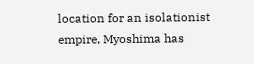location for an isolationist empire, Myoshima has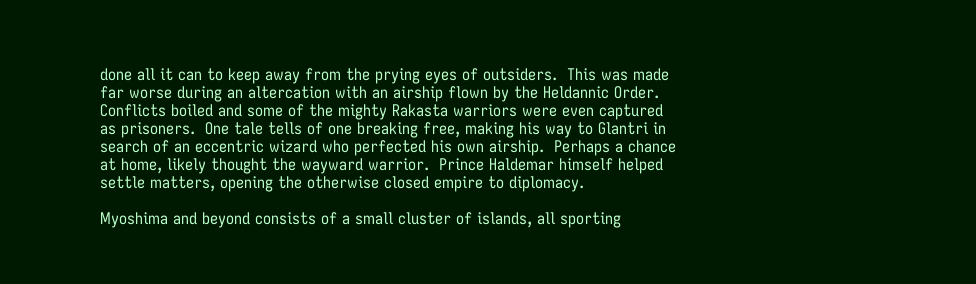done all it can to keep away from the prying eyes of outsiders.  This was made far worse during an altercation with an airship flown by the Heldannic Order.  Conflicts boiled and some of the mighty Rakasta warriors were even captured as prisoners.  One tale tells of one breaking free, making his way to Glantri in search of an eccentric wizard who perfected his own airship.  Perhaps a chance at home, likely thought the wayward warrior.  Prince Haldemar himself helped settle matters, opening the otherwise closed empire to diplomacy.

Myoshima and beyond consists of a small cluster of islands, all sporting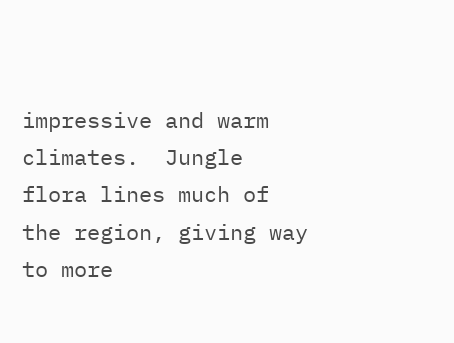impressive and warm climates.  Jungle flora lines much of the region, giving way to more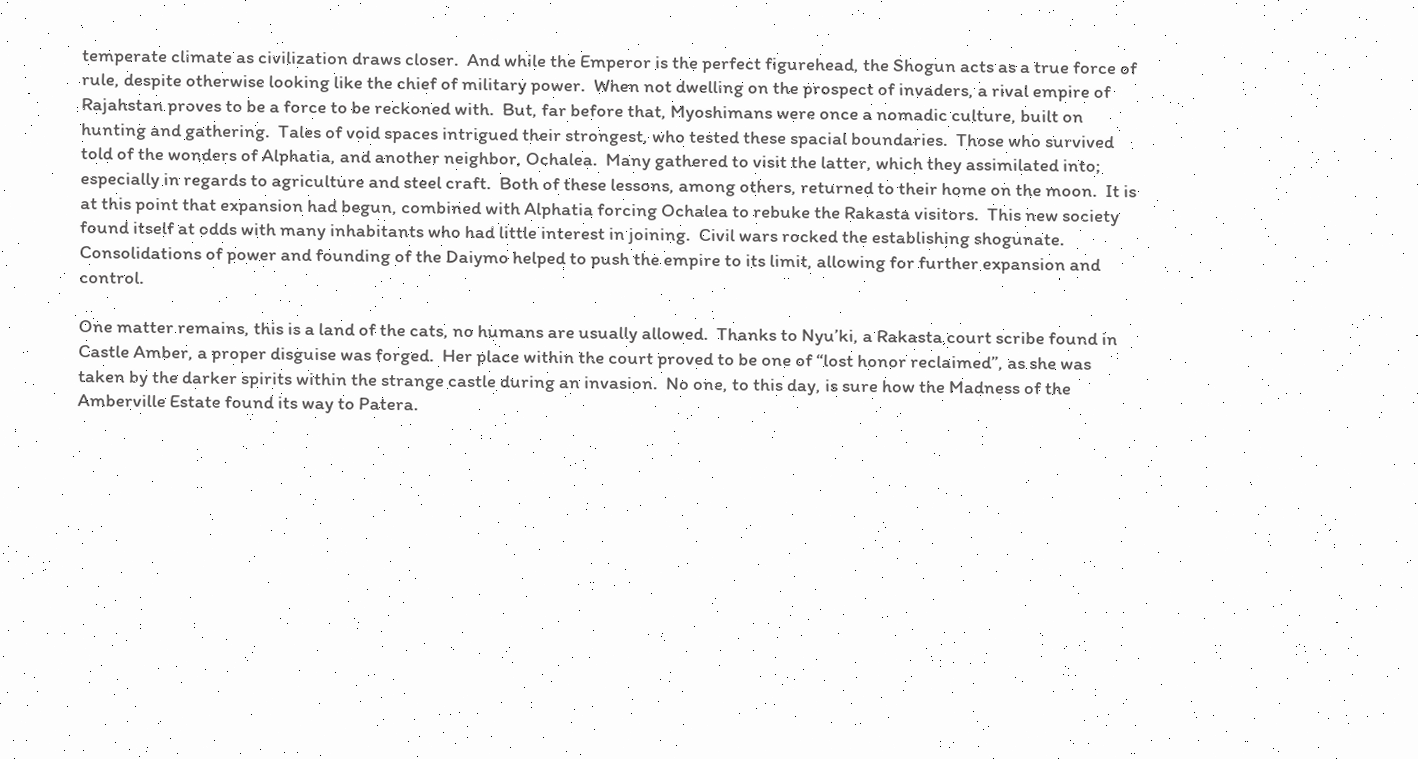temperate climate as civilization draws closer.  And while the Emperor is the perfect figurehead, the Shogun acts as a true force of rule, despite otherwise looking like the chief of military power.  When not dwelling on the prospect of invaders, a rival empire of Rajahstan proves to be a force to be reckoned with.  But, far before that, Myoshimans were once a nomadic culture, built on hunting and gathering.  Tales of void spaces intrigued their strongest, who tested these spacial boundaries.  Those who survived told of the wonders of Alphatia, and another neighbor, Ochalea.  Many gathered to visit the latter, which they assimilated into; especially in regards to agriculture and steel craft.  Both of these lessons, among others, returned to their home on the moon.  It is at this point that expansion had begun, combined with Alphatia forcing Ochalea to rebuke the Rakasta visitors.  This new society found itself at odds with many inhabitants who had little interest in joining.  Civil wars rocked the establishing shogunate.  Consolidations of power and founding of the Daiymo helped to push the empire to its limit, allowing for further expansion and control.

One matter remains, this is a land of the cats, no humans are usually allowed.  Thanks to Nyu’ki, a Rakasta court scribe found in Castle Amber, a proper disguise was forged.  Her place within the court proved to be one of “lost honor reclaimed”, as she was taken by the darker spirits within the strange castle during an invasion.  No one, to this day, is sure how the Madness of the Amberville Estate found its way to Patera.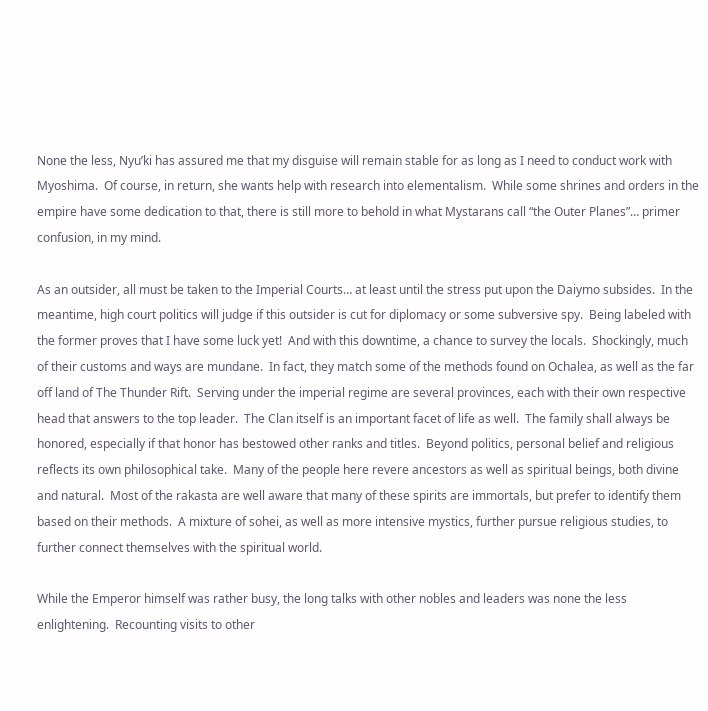None the less, Nyu’ki has assured me that my disguise will remain stable for as long as I need to conduct work with Myoshima.  Of course, in return, she wants help with research into elementalism.  While some shrines and orders in the empire have some dedication to that, there is still more to behold in what Mystarans call “the Outer Planes”… primer confusion, in my mind.

As an outsider, all must be taken to the Imperial Courts… at least until the stress put upon the Daiymo subsides.  In the meantime, high court politics will judge if this outsider is cut for diplomacy or some subversive spy.  Being labeled with the former proves that I have some luck yet!  And with this downtime, a chance to survey the locals.  Shockingly, much of their customs and ways are mundane.  In fact, they match some of the methods found on Ochalea, as well as the far off land of The Thunder Rift.  Serving under the imperial regime are several provinces, each with their own respective head that answers to the top leader.  The Clan itself is an important facet of life as well.  The family shall always be honored, especially if that honor has bestowed other ranks and titles.  Beyond politics, personal belief and religious reflects its own philosophical take.  Many of the people here revere ancestors as well as spiritual beings, both divine and natural.  Most of the rakasta are well aware that many of these spirits are immortals, but prefer to identify them based on their methods.  A mixture of sohei, as well as more intensive mystics, further pursue religious studies, to further connect themselves with the spiritual world.

While the Emperor himself was rather busy, the long talks with other nobles and leaders was none the less enlightening.  Recounting visits to other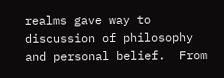realms gave way to discussion of philosophy and personal belief.  From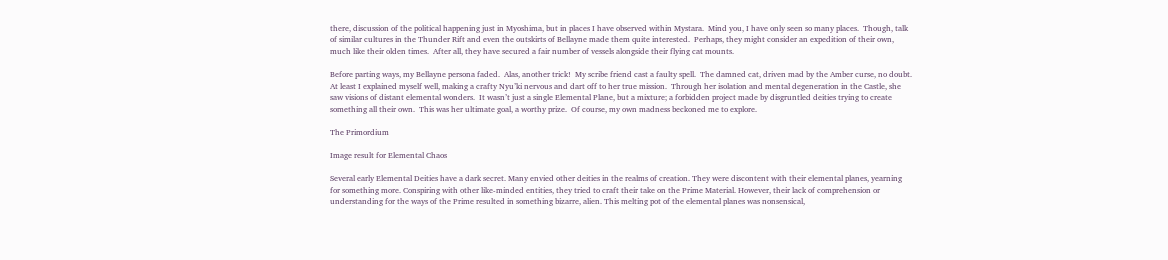there, discussion of the political happening just in Myoshima, but in places I have observed within Mystara.  Mind you, I have only seen so many places.  Though, talk of similar cultures in the Thunder Rift and even the outskirts of Bellayne made them quite interested.  Perhaps, they might consider an expedition of their own, much like their olden times.  After all, they have secured a fair number of vessels alongside their flying cat mounts.

Before parting ways, my Bellayne persona faded.  Alas, another trick!  My scribe friend cast a faulty spell.  The damned cat, driven mad by the Amber curse, no doubt.  At least I explained myself well, making a crafty Nyu’ki nervous and dart off to her true mission.  Through her isolation and mental degeneration in the Castle, she saw visions of distant elemental wonders.  It wasn’t just a single Elemental Plane, but a mixture; a forbidden project made by disgruntled deities trying to create something all their own.  This was her ultimate goal, a worthy prize.  Of course, my own madness beckoned me to explore.

The Primordium

Image result for Elemental Chaos

Several early Elemental Deities have a dark secret. Many envied other deities in the realms of creation. They were discontent with their elemental planes, yearning for something more. Conspiring with other like-minded entities, they tried to craft their take on the Prime Material. However, their lack of comprehension or understanding for the ways of the Prime resulted in something bizarre, alien. This melting pot of the elemental planes was nonsensical,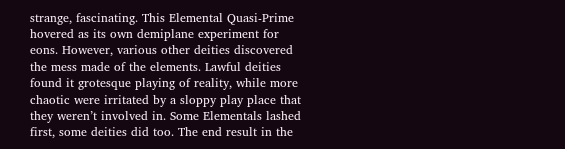strange, fascinating. This Elemental Quasi-Prime hovered as its own demiplane experiment for eons. However, various other deities discovered the mess made of the elements. Lawful deities found it grotesque playing of reality, while more chaotic were irritated by a sloppy play place that they weren’t involved in. Some Elementals lashed first, some deities did too. The end result in the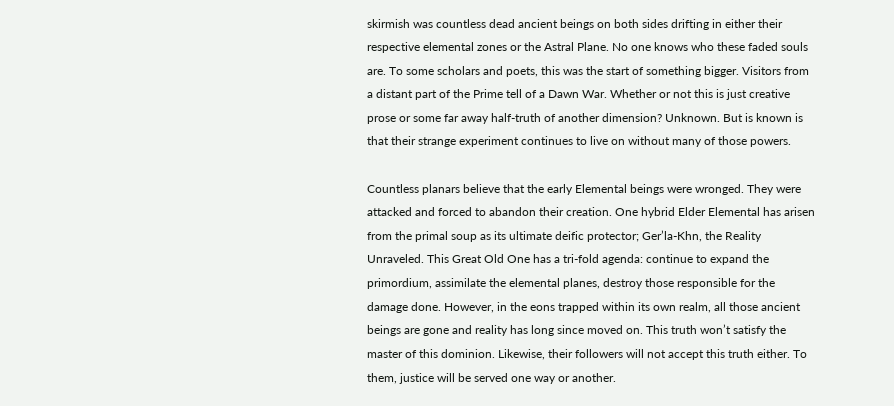skirmish was countless dead ancient beings on both sides drifting in either their respective elemental zones or the Astral Plane. No one knows who these faded souls are. To some scholars and poets, this was the start of something bigger. Visitors from a distant part of the Prime tell of a Dawn War. Whether or not this is just creative prose or some far away half-truth of another dimension? Unknown. But is known is that their strange experiment continues to live on without many of those powers.

Countless planars believe that the early Elemental beings were wronged. They were attacked and forced to abandon their creation. One hybrid Elder Elemental has arisen from the primal soup as its ultimate deific protector; Ger’la-Khn, the Reality Unraveled. This Great Old One has a tri-fold agenda: continue to expand the primordium, assimilate the elemental planes, destroy those responsible for the damage done. However, in the eons trapped within its own realm, all those ancient beings are gone and reality has long since moved on. This truth won’t satisfy the master of this dominion. Likewise, their followers will not accept this truth either. To them, justice will be served one way or another.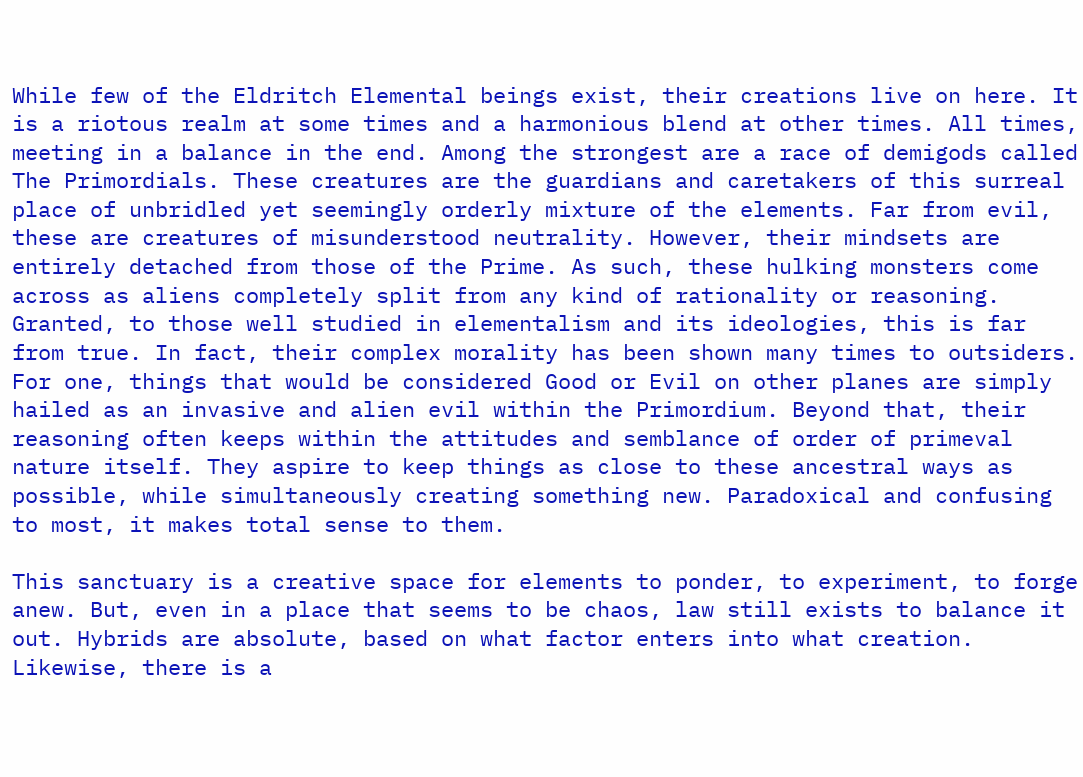While few of the Eldritch Elemental beings exist, their creations live on here. It is a riotous realm at some times and a harmonious blend at other times. All times, meeting in a balance in the end. Among the strongest are a race of demigods called The Primordials. These creatures are the guardians and caretakers of this surreal place of unbridled yet seemingly orderly mixture of the elements. Far from evil, these are creatures of misunderstood neutrality. However, their mindsets are entirely detached from those of the Prime. As such, these hulking monsters come across as aliens completely split from any kind of rationality or reasoning. Granted, to those well studied in elementalism and its ideologies, this is far from true. In fact, their complex morality has been shown many times to outsiders. For one, things that would be considered Good or Evil on other planes are simply hailed as an invasive and alien evil within the Primordium. Beyond that, their reasoning often keeps within the attitudes and semblance of order of primeval nature itself. They aspire to keep things as close to these ancestral ways as possible, while simultaneously creating something new. Paradoxical and confusing to most, it makes total sense to them.

This sanctuary is a creative space for elements to ponder, to experiment, to forge anew. But, even in a place that seems to be chaos, law still exists to balance it out. Hybrids are absolute, based on what factor enters into what creation. Likewise, there is a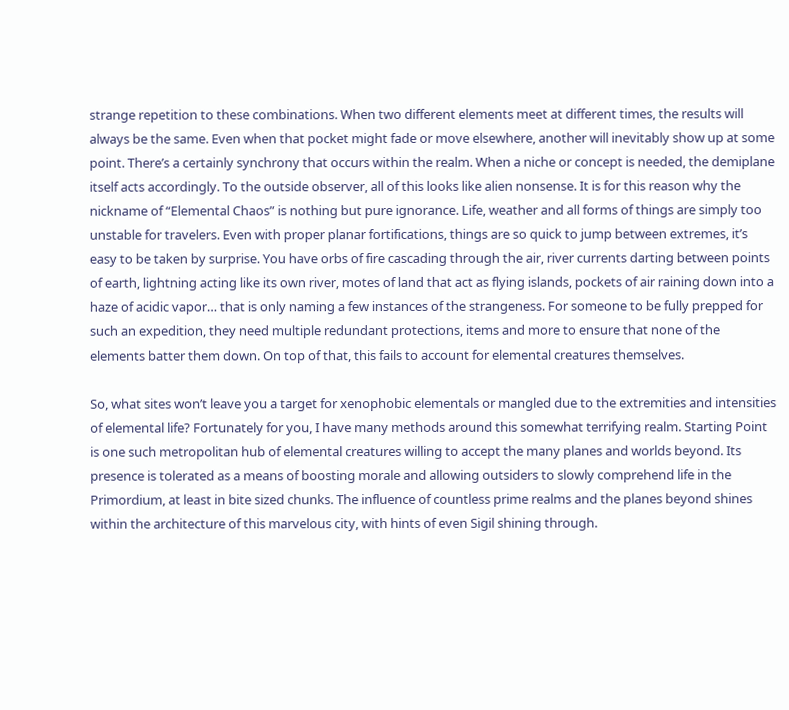strange repetition to these combinations. When two different elements meet at different times, the results will always be the same. Even when that pocket might fade or move elsewhere, another will inevitably show up at some point. There’s a certainly synchrony that occurs within the realm. When a niche or concept is needed, the demiplane itself acts accordingly. To the outside observer, all of this looks like alien nonsense. It is for this reason why the nickname of “Elemental Chaos” is nothing but pure ignorance. Life, weather and all forms of things are simply too unstable for travelers. Even with proper planar fortifications, things are so quick to jump between extremes, it’s easy to be taken by surprise. You have orbs of fire cascading through the air, river currents darting between points of earth, lightning acting like its own river, motes of land that act as flying islands, pockets of air raining down into a haze of acidic vapor… that is only naming a few instances of the strangeness. For someone to be fully prepped for such an expedition, they need multiple redundant protections, items and more to ensure that none of the elements batter them down. On top of that, this fails to account for elemental creatures themselves.

So, what sites won’t leave you a target for xenophobic elementals or mangled due to the extremities and intensities of elemental life? Fortunately for you, I have many methods around this somewhat terrifying realm. Starting Point is one such metropolitan hub of elemental creatures willing to accept the many planes and worlds beyond. Its presence is tolerated as a means of boosting morale and allowing outsiders to slowly comprehend life in the Primordium, at least in bite sized chunks. The influence of countless prime realms and the planes beyond shines within the architecture of this marvelous city, with hints of even Sigil shining through.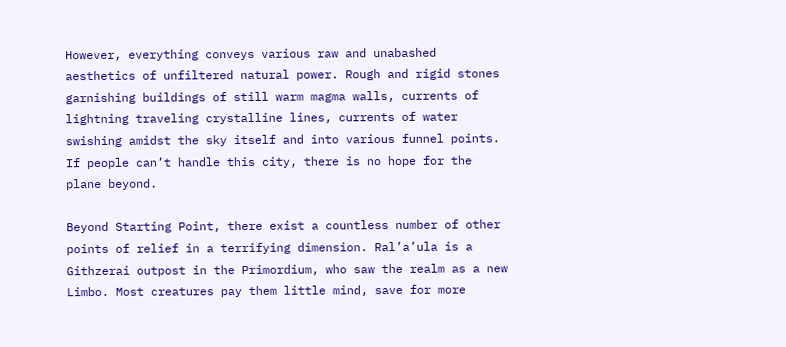However, everything conveys various raw and unabashed aesthetics of unfiltered natural power. Rough and rigid stones garnishing buildings of still warm magma walls, currents of lightning traveling crystalline lines, currents of water swishing amidst the sky itself and into various funnel points. If people can’t handle this city, there is no hope for the plane beyond.

Beyond Starting Point, there exist a countless number of other points of relief in a terrifying dimension. Ral’a’ula is a Githzerai outpost in the Primordium, who saw the realm as a new Limbo. Most creatures pay them little mind, save for more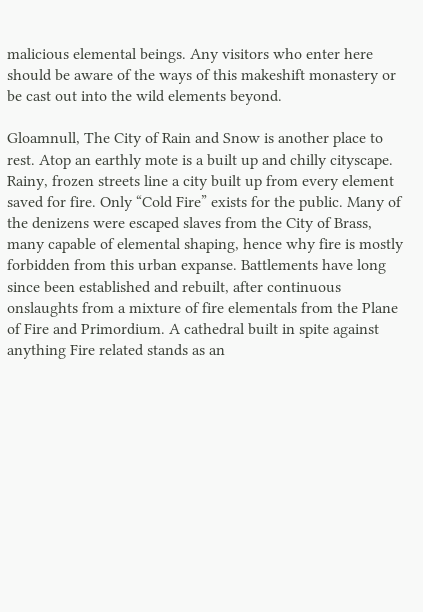malicious elemental beings. Any visitors who enter here should be aware of the ways of this makeshift monastery or be cast out into the wild elements beyond.

Gloamnull, The City of Rain and Snow is another place to rest. Atop an earthly mote is a built up and chilly cityscape. Rainy, frozen streets line a city built up from every element saved for fire. Only “Cold Fire” exists for the public. Many of the denizens were escaped slaves from the City of Brass, many capable of elemental shaping, hence why fire is mostly forbidden from this urban expanse. Battlements have long since been established and rebuilt, after continuous onslaughts from a mixture of fire elementals from the Plane of Fire and Primordium. A cathedral built in spite against anything Fire related stands as an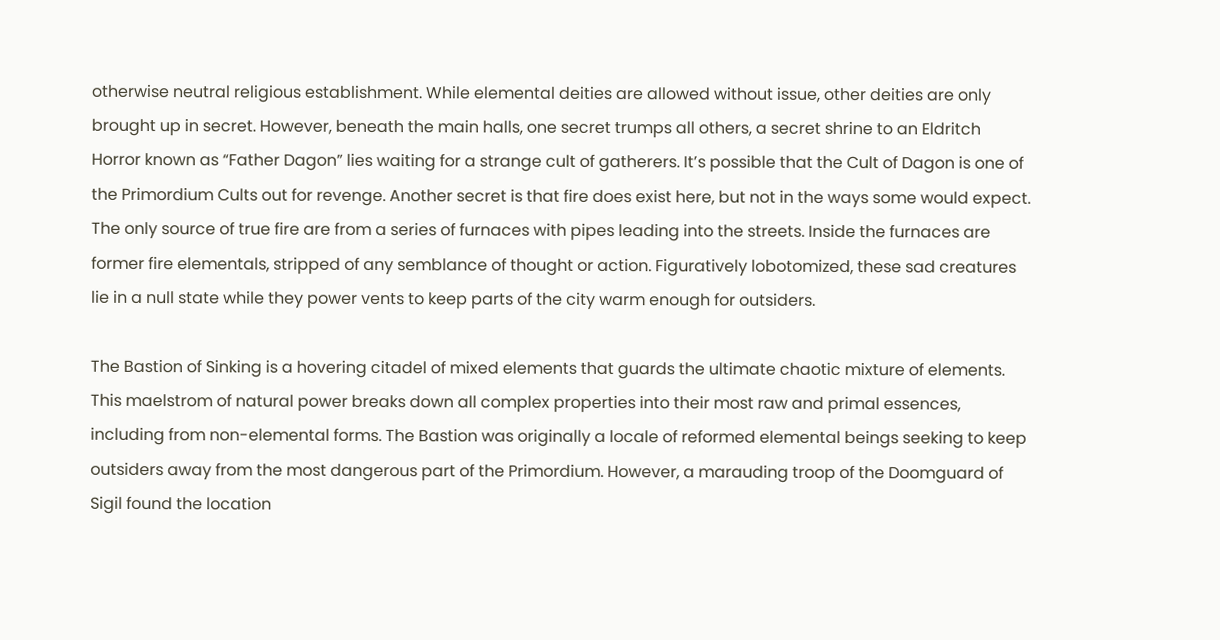otherwise neutral religious establishment. While elemental deities are allowed without issue, other deities are only brought up in secret. However, beneath the main halls, one secret trumps all others, a secret shrine to an Eldritch Horror known as “Father Dagon” lies waiting for a strange cult of gatherers. It’s possible that the Cult of Dagon is one of the Primordium Cults out for revenge. Another secret is that fire does exist here, but not in the ways some would expect. The only source of true fire are from a series of furnaces with pipes leading into the streets. Inside the furnaces are former fire elementals, stripped of any semblance of thought or action. Figuratively lobotomized, these sad creatures lie in a null state while they power vents to keep parts of the city warm enough for outsiders.

The Bastion of Sinking is a hovering citadel of mixed elements that guards the ultimate chaotic mixture of elements. This maelstrom of natural power breaks down all complex properties into their most raw and primal essences, including from non-elemental forms. The Bastion was originally a locale of reformed elemental beings seeking to keep outsiders away from the most dangerous part of the Primordium. However, a marauding troop of the Doomguard of Sigil found the location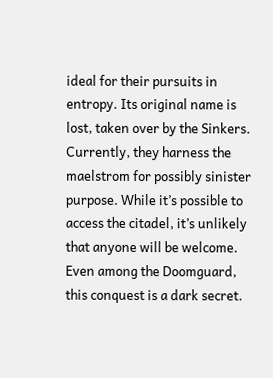ideal for their pursuits in entropy. Its original name is lost, taken over by the Sinkers. Currently, they harness the maelstrom for possibly sinister purpose. While it’s possible to access the citadel, it’s unlikely that anyone will be welcome. Even among the Doomguard, this conquest is a dark secret.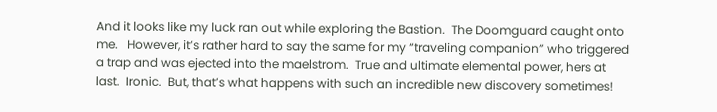And it looks like my luck ran out while exploring the Bastion.  The Doomguard caught onto me.   However, it’s rather hard to say the same for my “traveling companion” who triggered a trap and was ejected into the maelstrom.  True and ultimate elemental power, hers at last.  Ironic.  But, that’s what happens with such an incredible new discovery sometimes!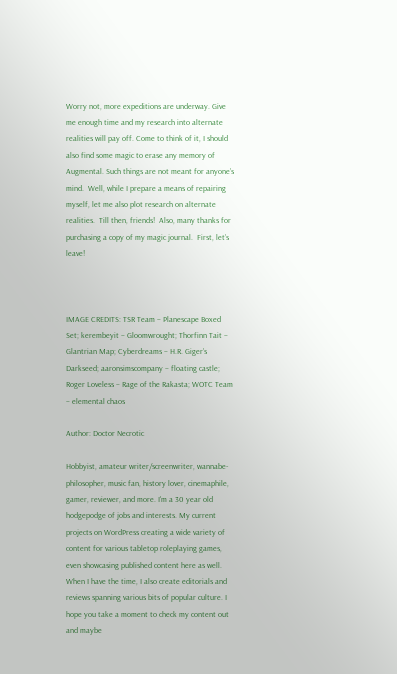Worry not, more expeditions are underway. Give me enough time and my research into alternate realities will pay off. Come to think of it, I should also find some magic to erase any memory of Augmental. Such things are not meant for anyone’s mind.  Well, while I prepare a means of repairing myself, let me also plot research on alternate realities.  Till then, friends!  Also, many thanks for purchasing a copy of my magic journal.  First, let’s leave!



IMAGE CREDITS: TSR Team – Planescape Boxed Set; kerembeyit – Gloomwrought; Thorfinn Tait – Glantrian Map; Cyberdreams – H.R. Giger’s Darkseed; aaronsimscompany – floating castle; Roger Loveless – Rage of the Rakasta; WOTC Team – elemental chaos

Author: Doctor Necrotic

Hobbyist, amateur writer/screenwriter, wannabe-philosopher, music fan, history lover, cinemaphile, gamer, reviewer, and more. I'm a 30 year old hodgepodge of jobs and interests. My current projects on WordPress creating a wide variety of content for various tabletop roleplaying games, even showcasing published content here as well. When I have the time, I also create editorials and reviews spanning various bits of popular culture. I hope you take a moment to check my content out and maybe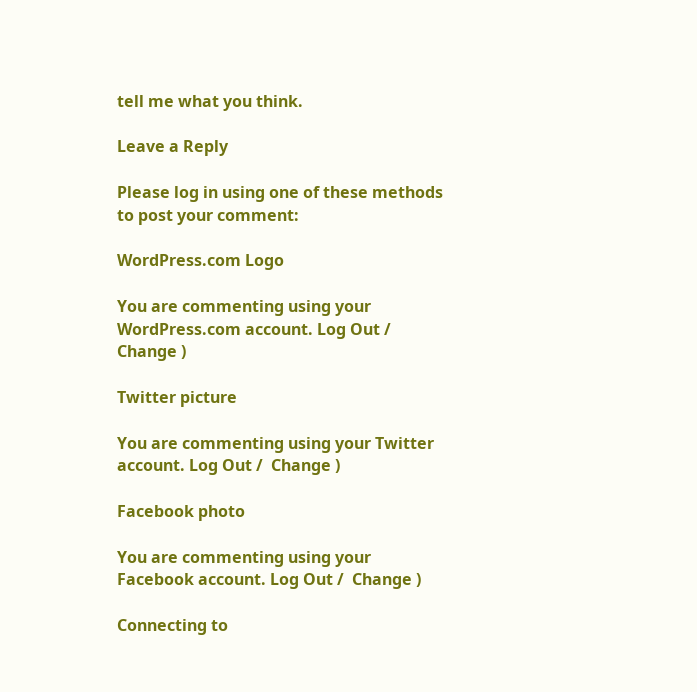tell me what you think.

Leave a Reply

Please log in using one of these methods to post your comment:

WordPress.com Logo

You are commenting using your WordPress.com account. Log Out /  Change )

Twitter picture

You are commenting using your Twitter account. Log Out /  Change )

Facebook photo

You are commenting using your Facebook account. Log Out /  Change )

Connecting to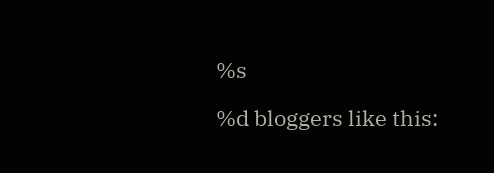%s

%d bloggers like this: